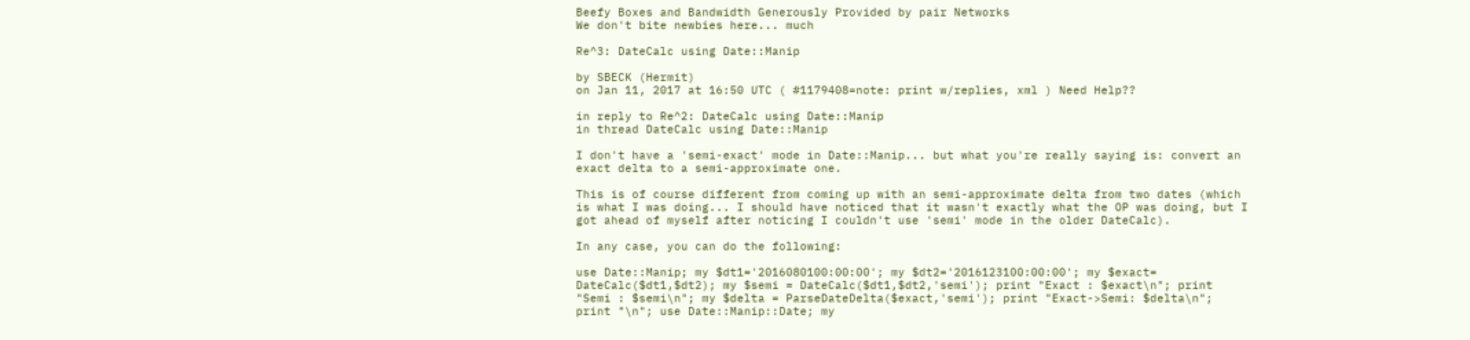Beefy Boxes and Bandwidth Generously Provided by pair Networks
We don't bite newbies here... much

Re^3: DateCalc using Date::Manip

by SBECK (Hermit)
on Jan 11, 2017 at 16:50 UTC ( #1179408=note: print w/replies, xml ) Need Help??

in reply to Re^2: DateCalc using Date::Manip
in thread DateCalc using Date::Manip

I don't have a 'semi-exact' mode in Date::Manip... but what you're really saying is: convert an exact delta to a semi-approximate one.

This is of course different from coming up with an semi-approximate delta from two dates (which is what I was doing... I should have noticed that it wasn't exactly what the OP was doing, but I got ahead of myself after noticing I couldn't use 'semi' mode in the older DateCalc).

In any case, you can do the following:

use Date::Manip; my $dt1='2016080100:00:00'; my $dt2='2016123100:00:00'; my $exact= DateCalc($dt1,$dt2); my $semi = DateCalc($dt1,$dt2,'semi'); print "Exact : $exact\n"; print "Semi : $semi\n"; my $delta = ParseDateDelta($exact,'semi'); print "Exact->Semi: $delta\n"; print "\n"; use Date::Manip::Date; my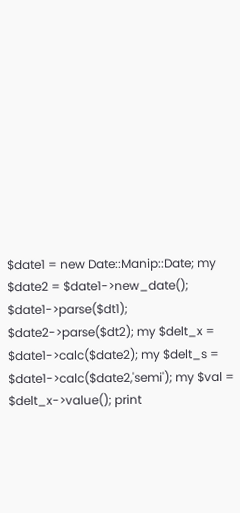$date1 = new Date::Manip::Date; my $date2 = $date1->new_date(); $date1->parse($dt1); $date2->parse($dt2); my $delt_x = $date1->calc($date2); my $delt_s = $date1->calc($date2,'semi'); my $val = $delt_x->value(); print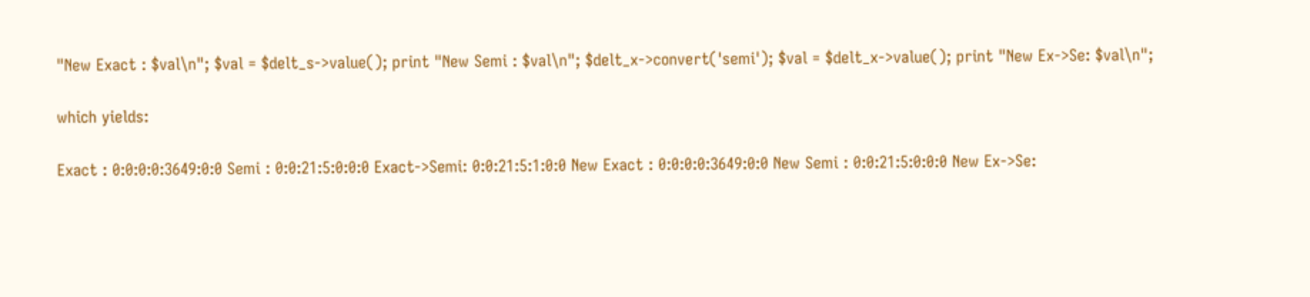"New Exact : $val\n"; $val = $delt_s->value(); print "New Semi : $val\n"; $delt_x->convert('semi'); $val = $delt_x->value(); print "New Ex->Se: $val\n";

which yields:

Exact : 0:0:0:0:3649:0:0 Semi : 0:0:21:5:0:0:0 Exact->Semi: 0:0:21:5:1:0:0 New Exact : 0:0:0:0:3649:0:0 New Semi : 0:0:21:5:0:0:0 New Ex->Se: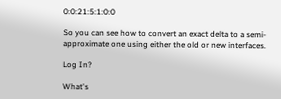0:0:21:5:1:0:0

So you can see how to convert an exact delta to a semi-approximate one using either the old or new interfaces.

Log In?

What's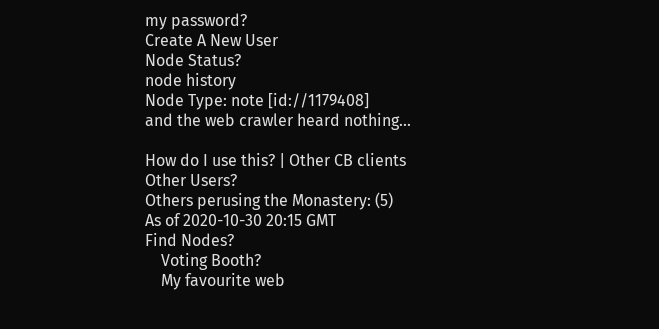my password?
Create A New User
Node Status?
node history
Node Type: note [id://1179408]
and the web crawler heard nothing...

How do I use this? | Other CB clients
Other Users?
Others perusing the Monastery: (5)
As of 2020-10-30 20:15 GMT
Find Nodes?
    Voting Booth?
    My favourite web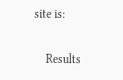site is:

    Results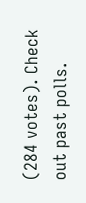(284 votes). Check out past polls.